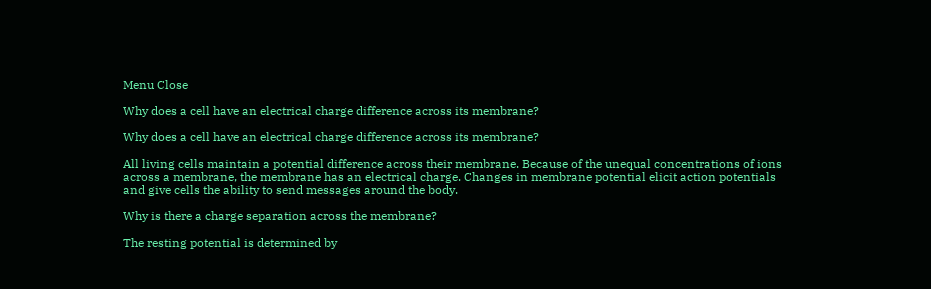Menu Close

Why does a cell have an electrical charge difference across its membrane?

Why does a cell have an electrical charge difference across its membrane?

All living cells maintain a potential difference across their membrane. Because of the unequal concentrations of ions across a membrane, the membrane has an electrical charge. Changes in membrane potential elicit action potentials and give cells the ability to send messages around the body.

Why is there a charge separation across the membrane?

The resting potential is determined by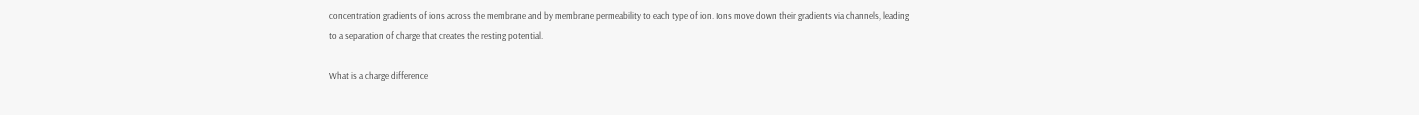concentration gradients of ions across the membrane and by membrane permeability to each type of ion. Ions move down their gradients via channels, leading to a separation of charge that creates the resting potential.

What is a charge difference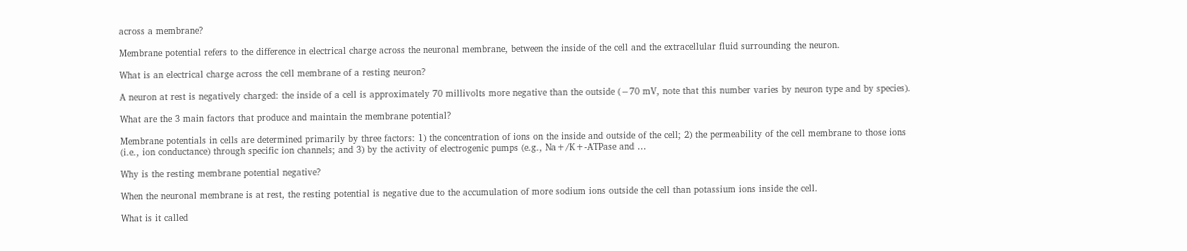across a membrane?

Membrane potential refers to the difference in electrical charge across the neuronal membrane, between the inside of the cell and the extracellular fluid surrounding the neuron.

What is an electrical charge across the cell membrane of a resting neuron?

A neuron at rest is negatively charged: the inside of a cell is approximately 70 millivolts more negative than the outside (−70 mV, note that this number varies by neuron type and by species).

What are the 3 main factors that produce and maintain the membrane potential?

Membrane potentials in cells are determined primarily by three factors: 1) the concentration of ions on the inside and outside of the cell; 2) the permeability of the cell membrane to those ions (i.e., ion conductance) through specific ion channels; and 3) by the activity of electrogenic pumps (e.g., Na+/K+-ATPase and …

Why is the resting membrane potential negative?

When the neuronal membrane is at rest, the resting potential is negative due to the accumulation of more sodium ions outside the cell than potassium ions inside the cell.

What is it called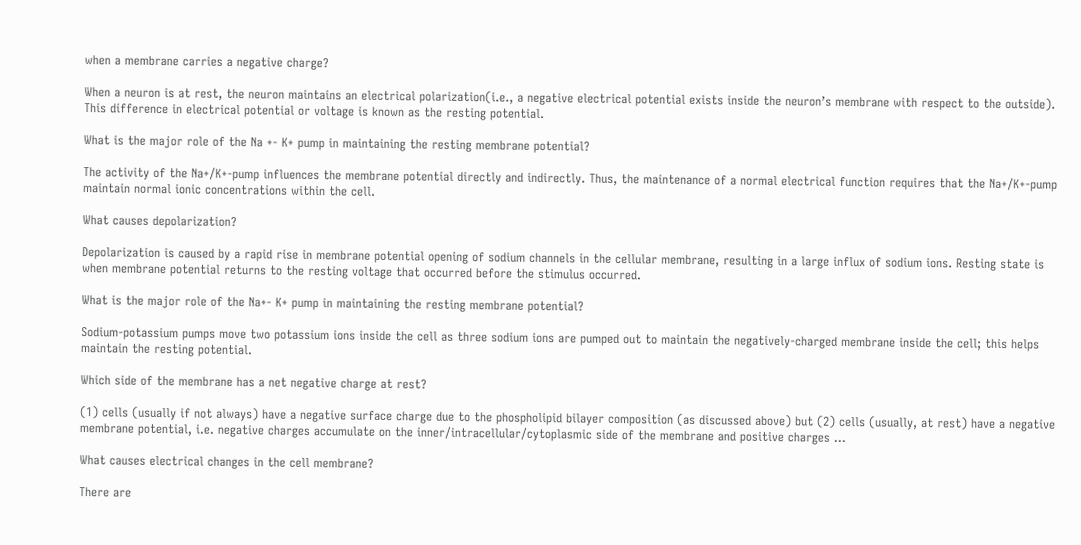when a membrane carries a negative charge?

When a neuron is at rest, the neuron maintains an electrical polarization(i.e., a negative electrical potential exists inside the neuron’s membrane with respect to the outside). This difference in electrical potential or voltage is known as the resting potential.

What is the major role of the Na +- K+ pump in maintaining the resting membrane potential?

The activity of the Na+/K+-pump influences the membrane potential directly and indirectly. Thus, the maintenance of a normal electrical function requires that the Na+/K+-pump maintain normal ionic concentrations within the cell.

What causes depolarization?

Depolarization is caused by a rapid rise in membrane potential opening of sodium channels in the cellular membrane, resulting in a large influx of sodium ions. Resting state is when membrane potential returns to the resting voltage that occurred before the stimulus occurred.

What is the major role of the Na+- K+ pump in maintaining the resting membrane potential?

Sodium-potassium pumps move two potassium ions inside the cell as three sodium ions are pumped out to maintain the negatively-charged membrane inside the cell; this helps maintain the resting potential.

Which side of the membrane has a net negative charge at rest?

(1) cells (usually if not always) have a negative surface charge due to the phospholipid bilayer composition (as discussed above) but (2) cells (usually, at rest) have a negative membrane potential, i.e. negative charges accumulate on the inner/intracellular/cytoplasmic side of the membrane and positive charges …

What causes electrical changes in the cell membrane?

There are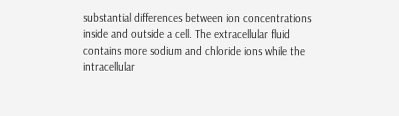substantial differences between ion concentrations inside and outside a cell. The extracellular fluid contains more sodium and chloride ions while the intracellular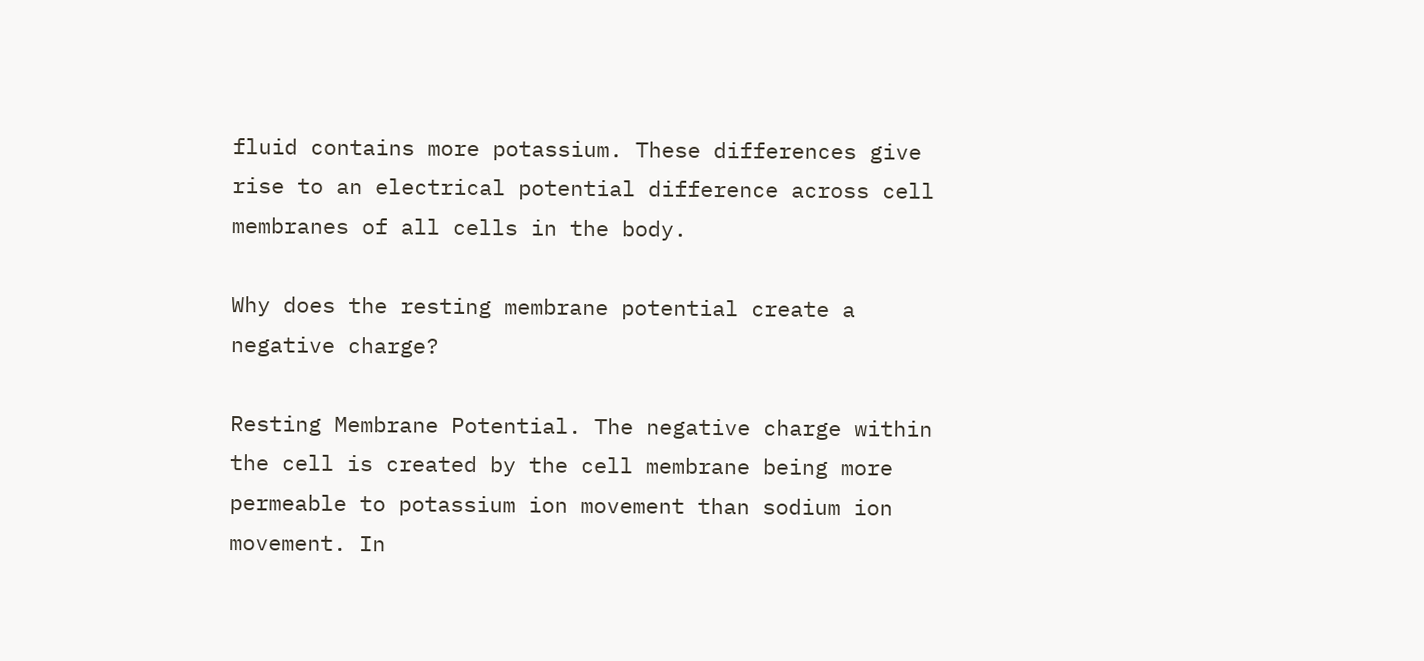fluid contains more potassium. These differences give rise to an electrical potential difference across cell membranes of all cells in the body.

Why does the resting membrane potential create a negative charge?

Resting Membrane Potential. The negative charge within the cell is created by the cell membrane being more permeable to potassium ion movement than sodium ion movement. In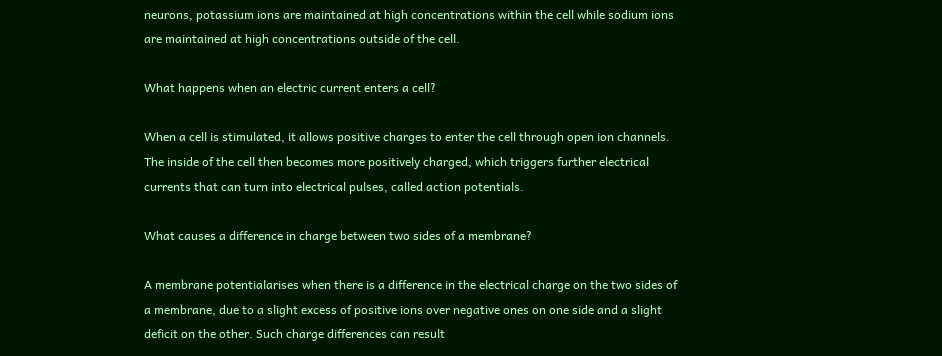neurons, potassium ions are maintained at high concentrations within the cell while sodium ions are maintained at high concentrations outside of the cell.

What happens when an electric current enters a cell?

When a cell is stimulated, it allows positive charges to enter the cell through open ion channels. The inside of the cell then becomes more positively charged, which triggers further electrical currents that can turn into electrical pulses, called action potentials.

What causes a difference in charge between two sides of a membrane?

A membrane potentialarises when there is a difference in the electrical charge on the two sides of a membrane, due to a slight excess of positive ions over negative ones on one side and a slight deficit on the other. Such charge differences can result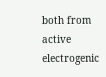both from active electrogenic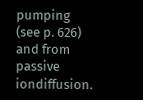pumping (see p. 626) and from passive iondiffusion.